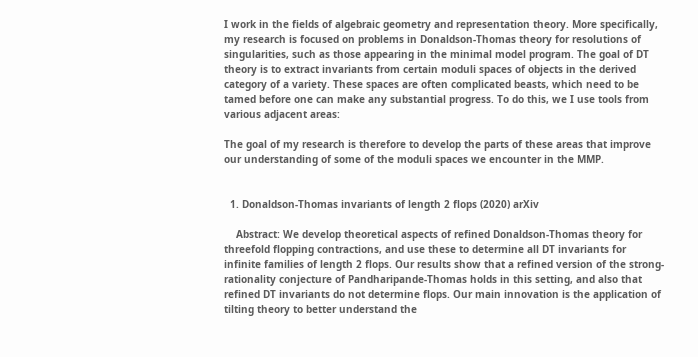I work in the fields of algebraic geometry and representation theory. More specifically, my research is focused on problems in Donaldson-Thomas theory for resolutions of singularities, such as those appearing in the minimal model program. The goal of DT theory is to extract invariants from certain moduli spaces of objects in the derived category of a variety. These spaces are often complicated beasts, which need to be tamed before one can make any substantial progress. To do this, we I use tools from various adjacent areas:

The goal of my research is therefore to develop the parts of these areas that improve our understanding of some of the moduli spaces we encounter in the MMP.


  1. Donaldson-Thomas invariants of length 2 flops (2020) arXiv

    Abstract: We develop theoretical aspects of refined Donaldson-Thomas theory for threefold flopping contractions, and use these to determine all DT invariants for infinite families of length 2 flops. Our results show that a refined version of the strong-rationality conjecture of Pandharipande-Thomas holds in this setting, and also that refined DT invariants do not determine flops. Our main innovation is the application of tilting theory to better understand the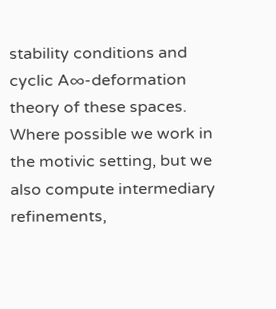stability conditions and cyclic A∞-deformation theory of these spaces. Where possible we work in the motivic setting, but we also compute intermediary refinements,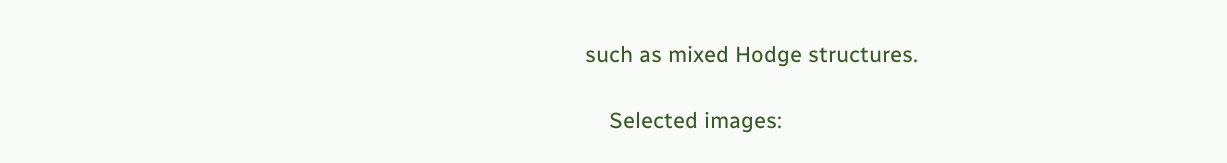such as mixed Hodge structures.

    Selected images: